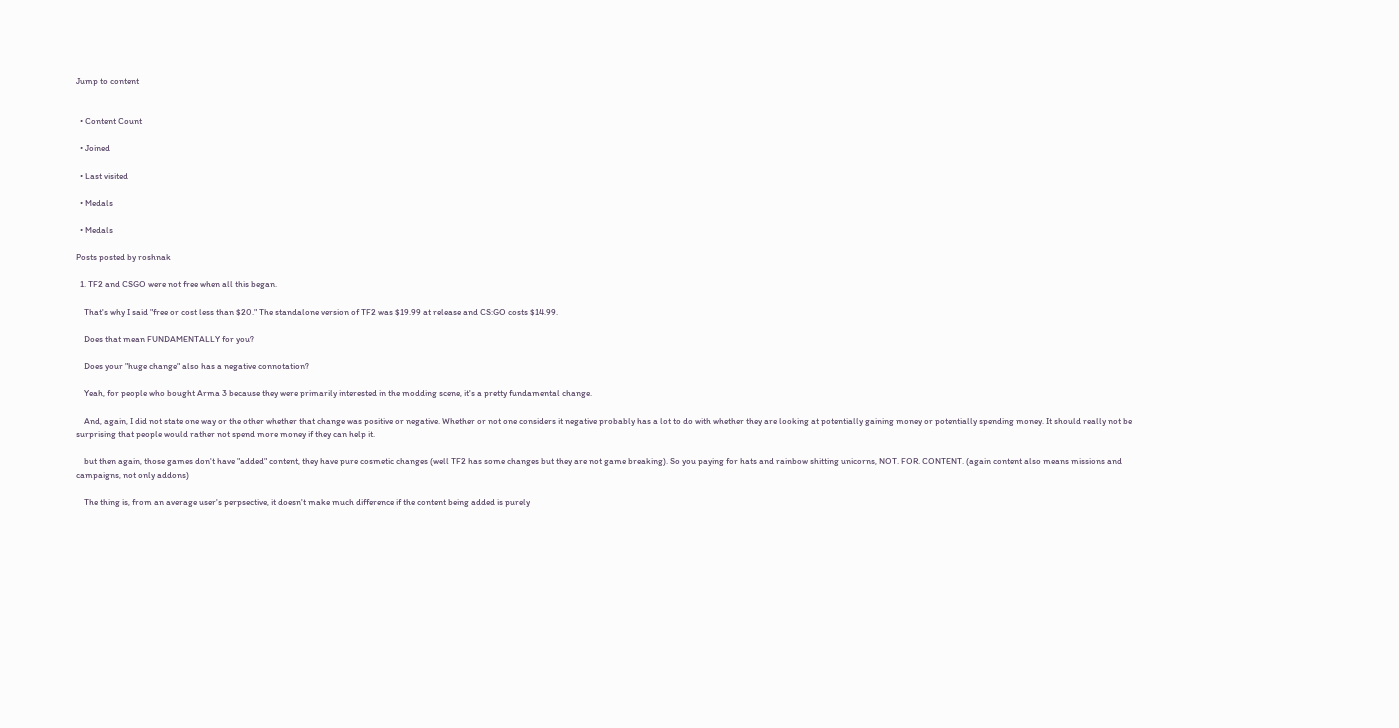Jump to content


  • Content Count

  • Joined

  • Last visited

  • Medals

  • Medals

Posts posted by roshnak

  1. TF2 and CSGO were not free when all this began.

    That's why I said "free or cost less than $20." The standalone version of TF2 was $19.99 at release and CS:GO costs $14.99.

    Does that mean FUNDAMENTALLY for you?

    Does your "huge change" also has a negative connotation?

    Yeah, for people who bought Arma 3 because they were primarily interested in the modding scene, it's a pretty fundamental change.

    And, again, I did not state one way or the other whether that change was positive or negative. Whether or not one considers it negative probably has a lot to do with whether they are looking at potentially gaining money or potentially spending money. It should really not be surprising that people would rather not spend more money if they can help it.

    but then again, those games don't have "added" content, they have pure cosmetic changes (well TF2 has some changes but they are not game breaking). So you paying for hats and rainbow shitting unicorns, NOT. FOR. CONTENT. (again content also means missions and campaigns, not only addons)

    The thing is, from an average user's perpsective, it doesn't make much difference if the content being added is purely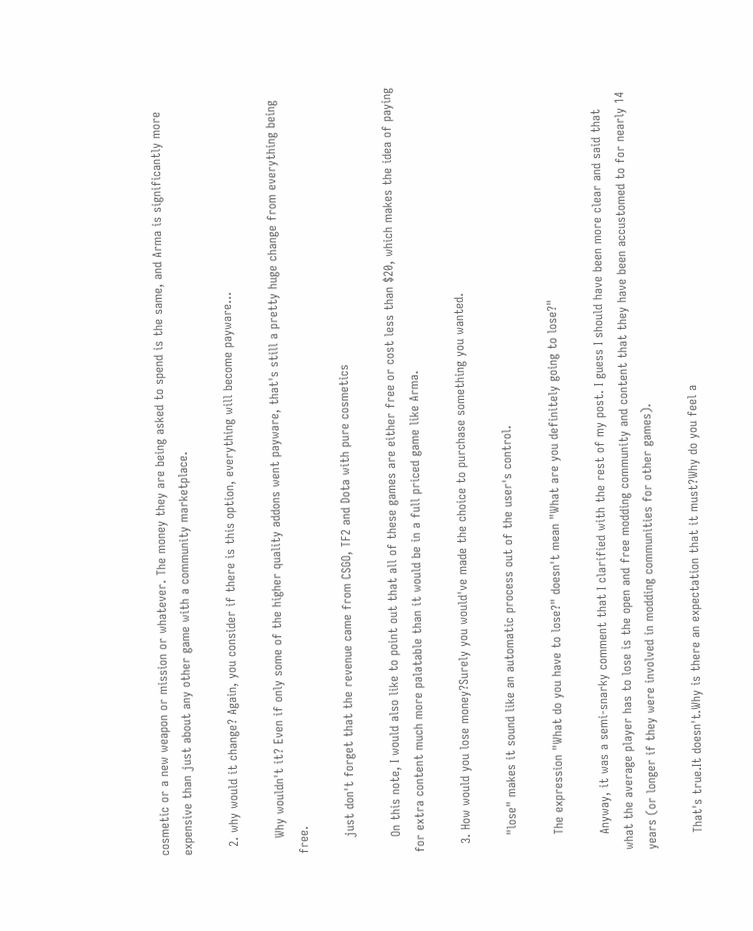cosmetic or a new weapon or mission or whatever. The money they are being asked to spend is the same, and Arma is significantly more expensive than just about any other game with a community marketplace.

  2. why would it change? Again, you consider if there is this option, everything will become payware...

    Why wouldn't it? Even if only some of the higher quality addons went payware, that's still a pretty huge change from everything being free.

    just don't forget that the revenue came from CSGO, TF2 and Dota with pure cosmetics

    On this note, I would also like to point out that all of these games are either free or cost less than $20, which makes the idea of paying for extra content much more palatable than it would be in a full priced game like Arma.

  3. How would you lose money?Surely you would've made the choice to purchase something you wanted.

    "lose" makes it sound like an automatic process out of the user's control.

    The expression "What do you have to lose?" doesn't mean "What are you definitely going to lose?"

    Anyway, it was a semi-snarky comment that I clarified with the rest of my post. I guess I should have been more clear and said that what the average player has to lose is the open and free modding community and content that they have been accustomed to for nearly 14 years (or longer if they were involved in modding communities for other games).

    That's true.It doesn't.Why is there an expectation that it must?Why do you feel a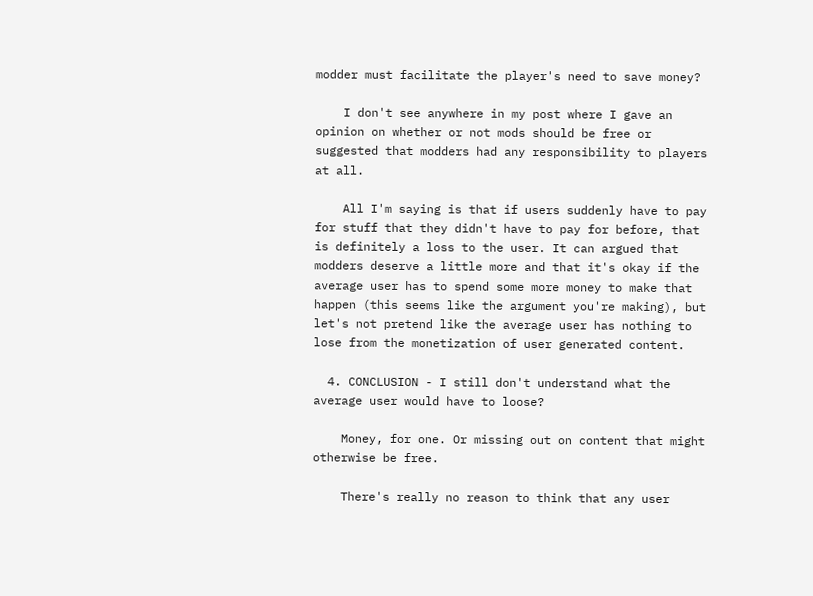modder must facilitate the player's need to save money?

    I don't see anywhere in my post where I gave an opinion on whether or not mods should be free or suggested that modders had any responsibility to players at all.

    All I'm saying is that if users suddenly have to pay for stuff that they didn't have to pay for before, that is definitely a loss to the user. It can argued that modders deserve a little more and that it's okay if the average user has to spend some more money to make that happen (this seems like the argument you're making), but let's not pretend like the average user has nothing to lose from the monetization of user generated content.

  4. CONCLUSION - I still don't understand what the average user would have to loose?

    Money, for one. Or missing out on content that might otherwise be free.

    There's really no reason to think that any user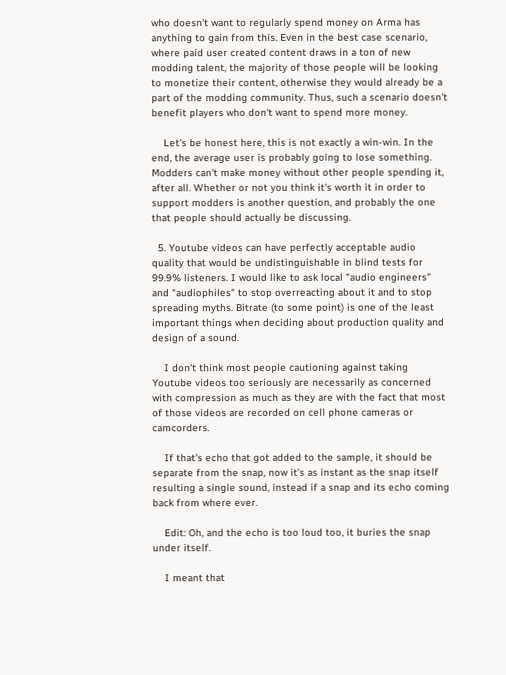who doesn't want to regularly spend money on Arma has anything to gain from this. Even in the best case scenario, where paid user created content draws in a ton of new modding talent, the majority of those people will be looking to monetize their content, otherwise they would already be a part of the modding community. Thus, such a scenario doesn't benefit players who don't want to spend more money.

    Let's be honest here, this is not exactly a win-win. In the end, the average user is probably going to lose something. Modders can't make money without other people spending it, after all. Whether or not you think it's worth it in order to support modders is another question, and probably the one that people should actually be discussing.

  5. Youtube videos can have perfectly acceptable audio quality that would be undistinguishable in blind tests for 99.9% listeners. I would like to ask local "audio engineers" and "audiophiles" to stop overreacting about it and to stop spreading myths. Bitrate (to some point) is one of the least important things when deciding about production quality and design of a sound.

    I don't think most people cautioning against taking Youtube videos too seriously are necessarily as concerned with compression as much as they are with the fact that most of those videos are recorded on cell phone cameras or camcorders.

    If that's echo that got added to the sample, it should be separate from the snap, now it's as instant as the snap itself resulting a single sound, instead if a snap and its echo coming back from where ever.

    Edit: Oh, and the echo is too loud too, it buries the snap under itself.

    I meant that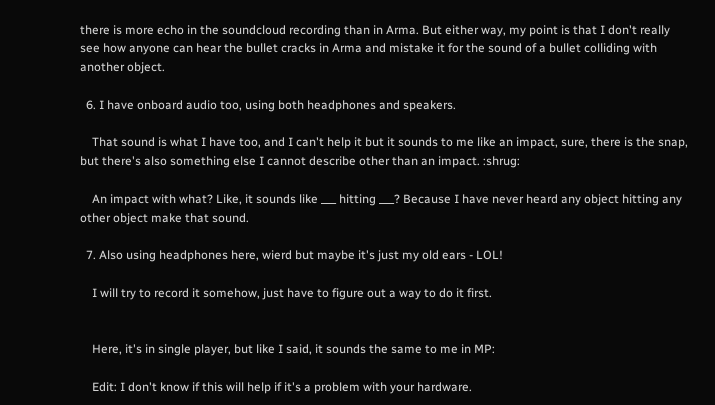there is more echo in the soundcloud recording than in Arma. But either way, my point is that I don't really see how anyone can hear the bullet cracks in Arma and mistake it for the sound of a bullet colliding with another object.

  6. I have onboard audio too, using both headphones and speakers.

    That sound is what I have too, and I can't help it but it sounds to me like an impact, sure, there is the snap, but there's also something else I cannot describe other than an impact. :shrug:

    An impact with what? Like, it sounds like ___ hitting ___? Because I have never heard any object hitting any other object make that sound.

  7. Also using headphones here, wierd but maybe it's just my old ears - LOL!

    I will try to record it somehow, just have to figure out a way to do it first.


    Here, it's in single player, but like I said, it sounds the same to me in MP:

    Edit: I don't know if this will help if it's a problem with your hardware.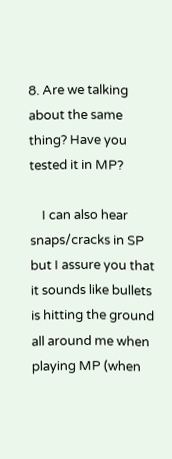8. Are we talking about the same thing? Have you tested it in MP?

    I can also hear snaps/cracks in SP but I assure you that it sounds like bullets is hitting the ground all around me when playing MP (when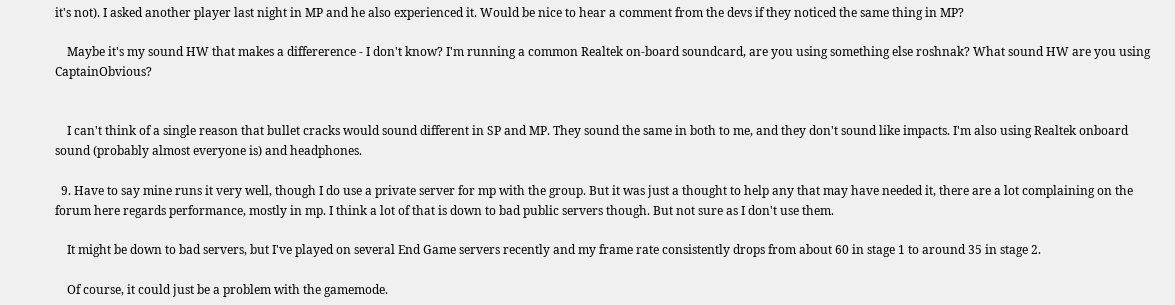it's not). I asked another player last night in MP and he also experienced it. Would be nice to hear a comment from the devs if they noticed the same thing in MP?

    Maybe it's my sound HW that makes a differerence - I don't know? I'm running a common Realtek on-board soundcard, are you using something else roshnak? What sound HW are you using CaptainObvious?


    I can't think of a single reason that bullet cracks would sound different in SP and MP. They sound the same in both to me, and they don't sound like impacts. I'm also using Realtek onboard sound (probably almost everyone is) and headphones.

  9. Have to say mine runs it very well, though I do use a private server for mp with the group. But it was just a thought to help any that may have needed it, there are a lot complaining on the forum here regards performance, mostly in mp. I think a lot of that is down to bad public servers though. But not sure as I don't use them.

    It might be down to bad servers, but I've played on several End Game servers recently and my frame rate consistently drops from about 60 in stage 1 to around 35 in stage 2.

    Of course, it could just be a problem with the gamemode.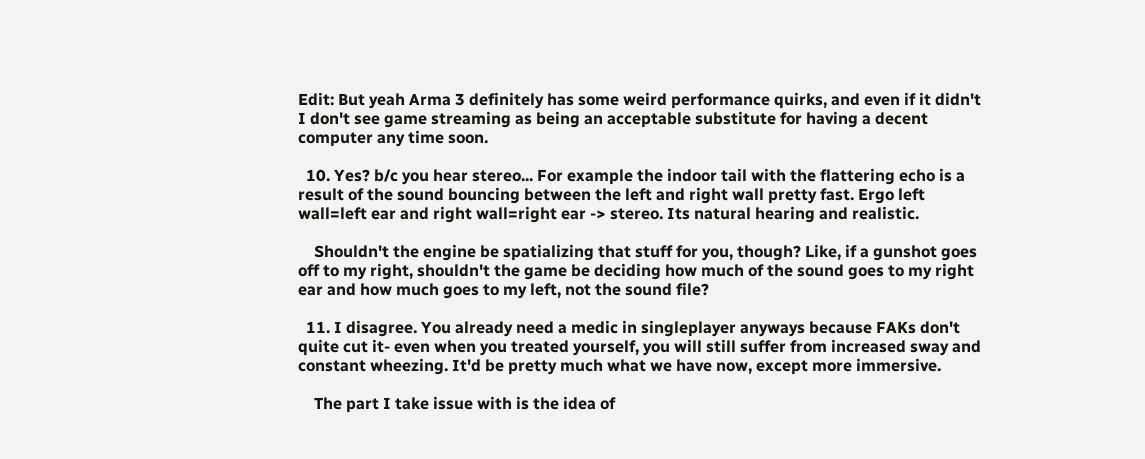Edit: But yeah Arma 3 definitely has some weird performance quirks, and even if it didn't I don't see game streaming as being an acceptable substitute for having a decent computer any time soon.

  10. Yes? b/c you hear stereo... For example the indoor tail with the flattering echo is a result of the sound bouncing between the left and right wall pretty fast. Ergo left wall=left ear and right wall=right ear -> stereo. Its natural hearing and realistic.

    Shouldn't the engine be spatializing that stuff for you, though? Like, if a gunshot goes off to my right, shouldn't the game be deciding how much of the sound goes to my right ear and how much goes to my left, not the sound file?

  11. I disagree. You already need a medic in singleplayer anyways because FAKs don't quite cut it- even when you treated yourself, you will still suffer from increased sway and constant wheezing. It'd be pretty much what we have now, except more immersive.

    The part I take issue with is the idea of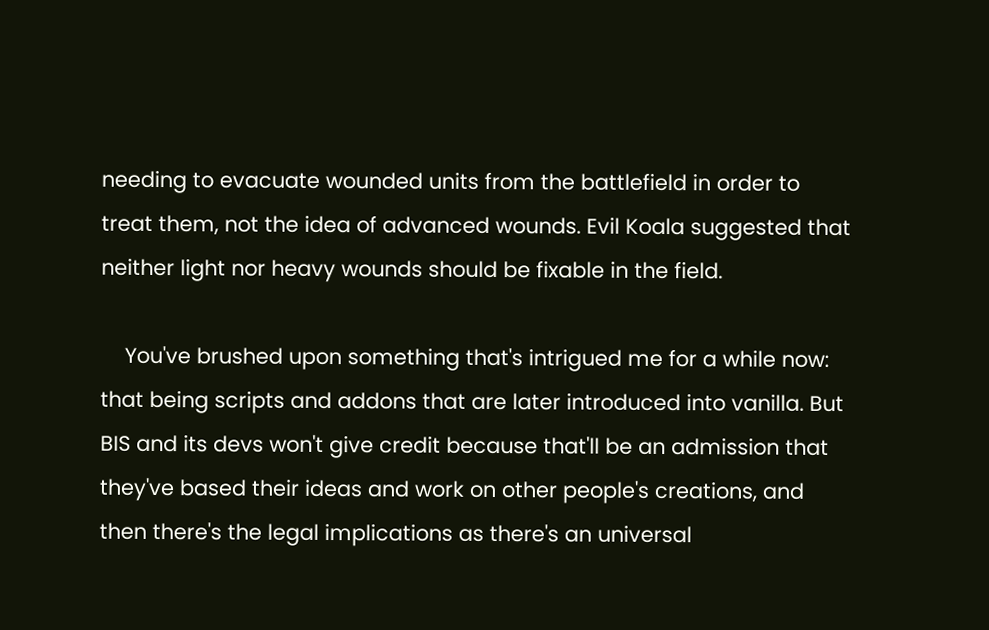needing to evacuate wounded units from the battlefield in order to treat them, not the idea of advanced wounds. Evil Koala suggested that neither light nor heavy wounds should be fixable in the field.

    You've brushed upon something that's intrigued me for a while now: that being scripts and addons that are later introduced into vanilla. But BIS and its devs won't give credit because that'll be an admission that they've based their ideas and work on other people's creations, and then there's the legal implications as there's an universal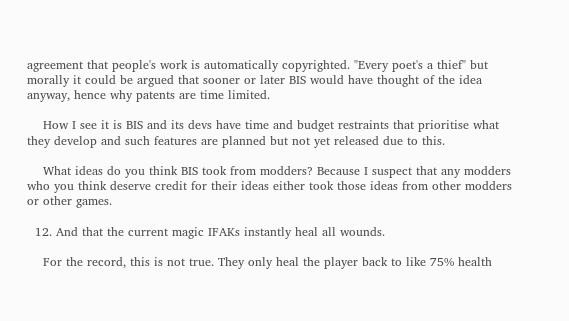agreement that people's work is automatically copyrighted. "Every poet's a thief" but morally it could be argued that sooner or later BIS would have thought of the idea anyway, hence why patents are time limited.

    How I see it is BIS and its devs have time and budget restraints that prioritise what they develop and such features are planned but not yet released due to this.

    What ideas do you think BIS took from modders? Because I suspect that any modders who you think deserve credit for their ideas either took those ideas from other modders or other games.

  12. And that the current magic IFAKs instantly heal all wounds.

    For the record, this is not true. They only heal the player back to like 75% health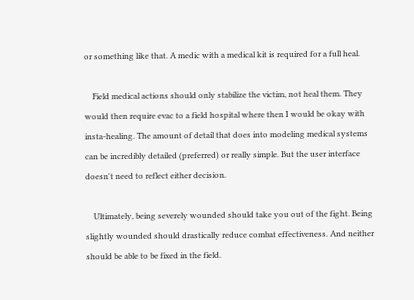or something like that. A medic with a medical kit is required for a full heal.

    Field medical actions should only stabilize the victim, not heal them. They would then require evac to a field hospital where then I would be okay with insta-healing. The amount of detail that does into modeling medical systems can be incredibly detailed (preferred) or really simple. But the user interface doesn't need to reflect either decision.

    Ultimately, being severely wounded should take you out of the fight. Being slightly wounded should drastically reduce combat effectiveness. And neither should be able to be fixed in the field.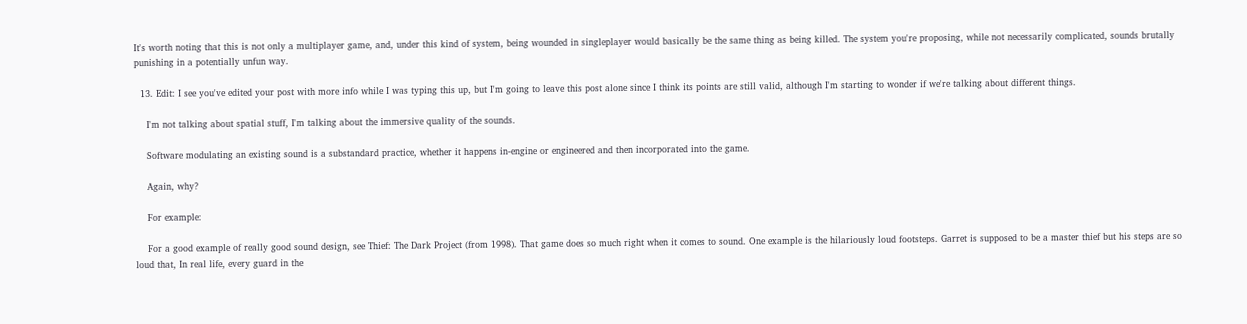It's worth noting that this is not only a multiplayer game, and, under this kind of system, being wounded in singleplayer would basically be the same thing as being killed. The system you're proposing, while not necessarily complicated, sounds brutally punishing in a potentially unfun way.

  13. Edit: I see you've edited your post with more info while I was typing this up, but I'm going to leave this post alone since I think its points are still valid, although I'm starting to wonder if we're talking about different things.

    I'm not talking about spatial stuff, I'm talking about the immersive quality of the sounds.

    Software modulating an existing sound is a substandard practice, whether it happens in-engine or engineered and then incorporated into the game.

    Again, why?

    For example:

    For a good example of really good sound design, see Thief: The Dark Project (from 1998). That game does so much right when it comes to sound. One example is the hilariously loud footsteps. Garret is supposed to be a master thief but his steps are so loud that, In real life, every guard in the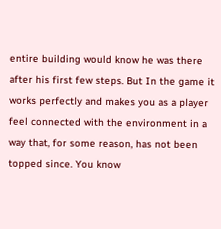entire building would know he was there after his first few steps. But In the game it works perfectly and makes you as a player feel connected with the environment in a way that, for some reason, has not been topped since. You know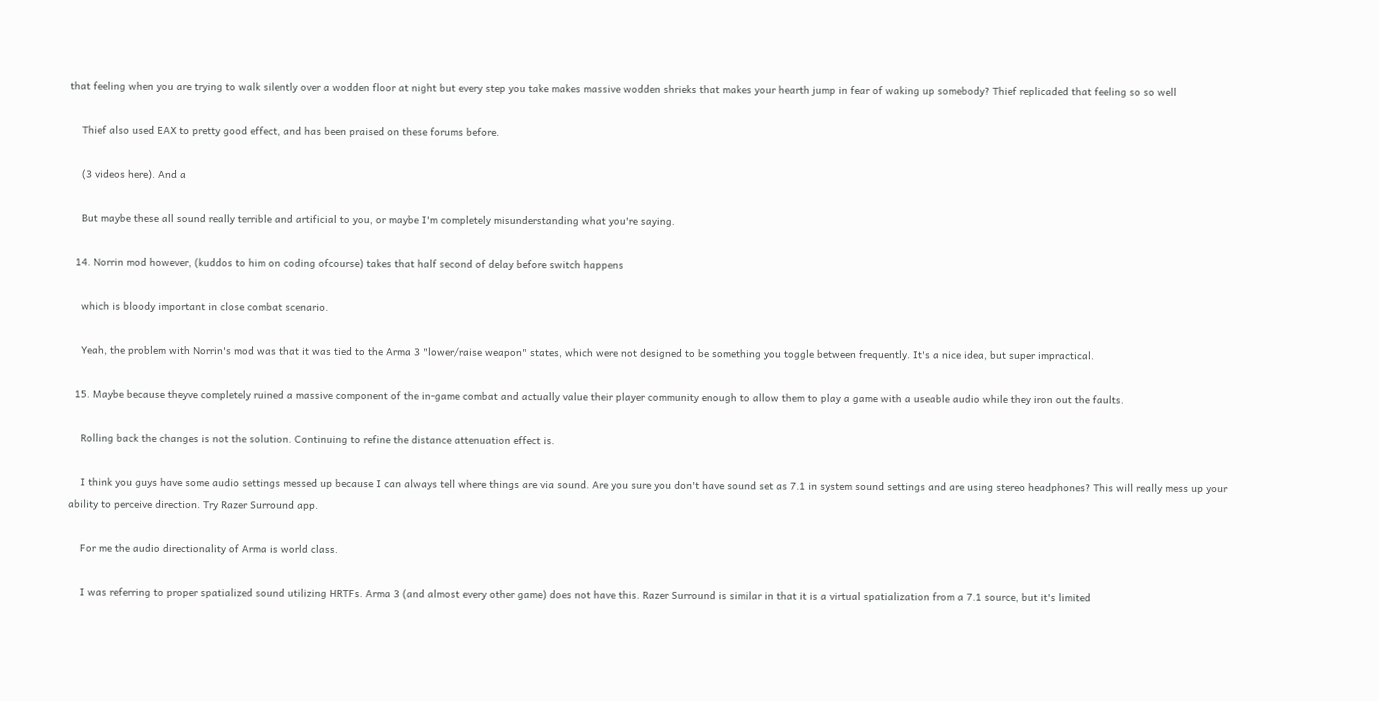that feeling when you are trying to walk silently over a wodden floor at night but every step you take makes massive wodden shrieks that makes your hearth jump in fear of waking up somebody? Thief replicaded that feeling so so well

    Thief also used EAX to pretty good effect, and has been praised on these forums before.

    (3 videos here). And a

    But maybe these all sound really terrible and artificial to you, or maybe I'm completely misunderstanding what you're saying.

  14. Norrin mod however, (kuddos to him on coding ofcourse) takes that half second of delay before switch happens

    which is bloody important in close combat scenario.

    Yeah, the problem with Norrin's mod was that it was tied to the Arma 3 "lower/raise weapon" states, which were not designed to be something you toggle between frequently. It's a nice idea, but super impractical.

  15. Maybe because theyve completely ruined a massive component of the in-game combat and actually value their player community enough to allow them to play a game with a useable audio while they iron out the faults.

    Rolling back the changes is not the solution. Continuing to refine the distance attenuation effect is.

    I think you guys have some audio settings messed up because I can always tell where things are via sound. Are you sure you don't have sound set as 7.1 in system sound settings and are using stereo headphones? This will really mess up your ability to perceive direction. Try Razer Surround app.

    For me the audio directionality of Arma is world class.

    I was referring to proper spatialized sound utilizing HRTFs. Arma 3 (and almost every other game) does not have this. Razer Surround is similar in that it is a virtual spatialization from a 7.1 source, but it's limited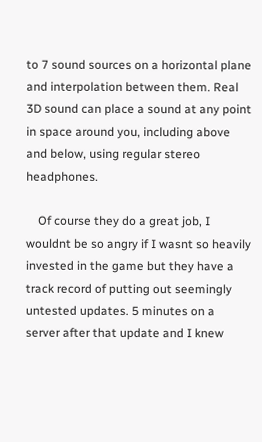to 7 sound sources on a horizontal plane and interpolation between them. Real 3D sound can place a sound at any point in space around you, including above and below, using regular stereo headphones.

    Of course they do a great job, I wouldnt be so angry if I wasnt so heavily invested in the game but they have a track record of putting out seemingly untested updates. 5 minutes on a server after that update and I knew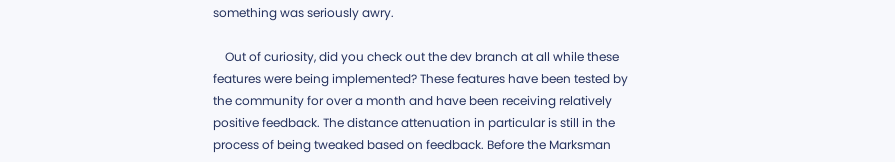something was seriously awry.

    Out of curiosity, did you check out the dev branch at all while these features were being implemented? These features have been tested by the community for over a month and have been receiving relatively positive feedback. The distance attenuation in particular is still in the process of being tweaked based on feedback. Before the Marksman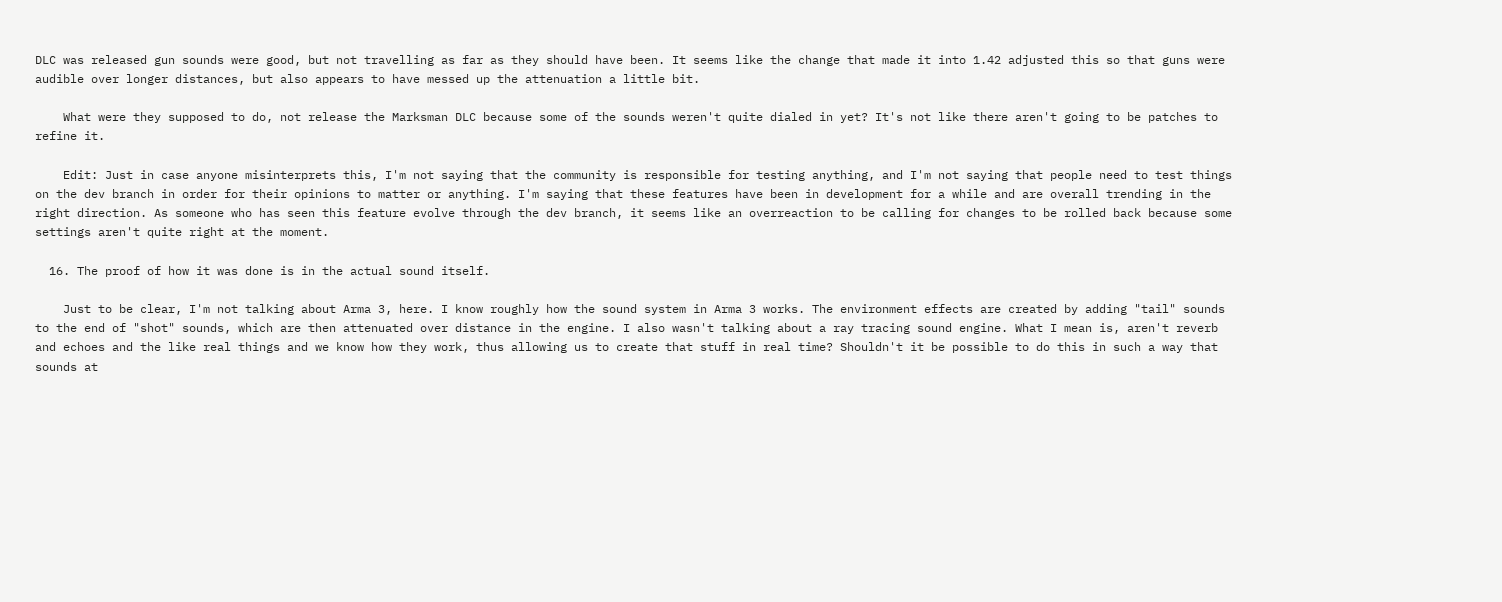DLC was released gun sounds were good, but not travelling as far as they should have been. It seems like the change that made it into 1.42 adjusted this so that guns were audible over longer distances, but also appears to have messed up the attenuation a little bit.

    What were they supposed to do, not release the Marksman DLC because some of the sounds weren't quite dialed in yet? It's not like there aren't going to be patches to refine it.

    Edit: Just in case anyone misinterprets this, I'm not saying that the community is responsible for testing anything, and I'm not saying that people need to test things on the dev branch in order for their opinions to matter or anything. I'm saying that these features have been in development for a while and are overall trending in the right direction. As someone who has seen this feature evolve through the dev branch, it seems like an overreaction to be calling for changes to be rolled back because some settings aren't quite right at the moment.

  16. The proof of how it was done is in the actual sound itself.

    Just to be clear, I'm not talking about Arma 3, here. I know roughly how the sound system in Arma 3 works. The environment effects are created by adding "tail" sounds to the end of "shot" sounds, which are then attenuated over distance in the engine. I also wasn't talking about a ray tracing sound engine. What I mean is, aren't reverb and echoes and the like real things and we know how they work, thus allowing us to create that stuff in real time? Shouldn't it be possible to do this in such a way that sounds at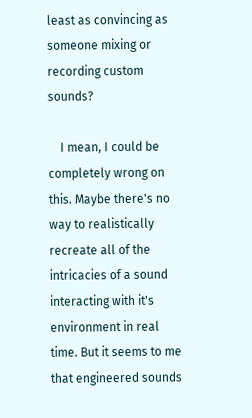least as convincing as someone mixing or recording custom sounds?

    I mean, I could be completely wrong on this. Maybe there's no way to realistically recreate all of the intricacies of a sound interacting with it's environment in real time. But it seems to me that engineered sounds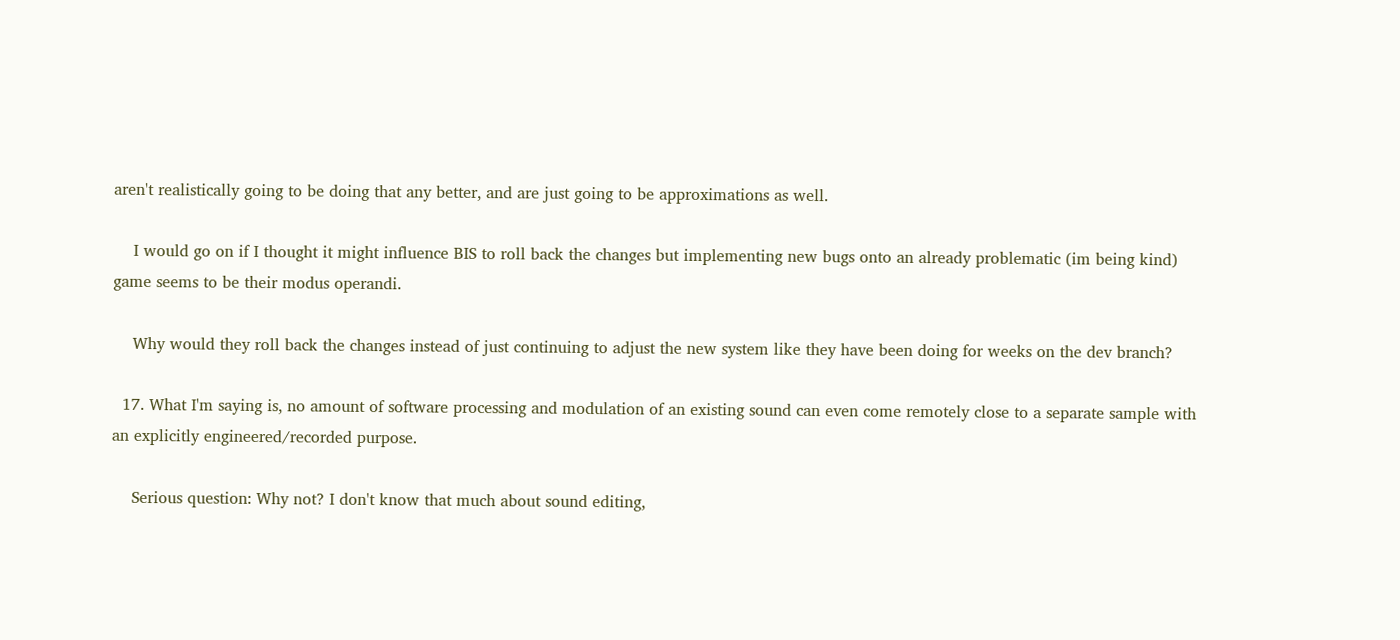aren't realistically going to be doing that any better, and are just going to be approximations as well.

    I would go on if I thought it might influence BIS to roll back the changes but implementing new bugs onto an already problematic (im being kind) game seems to be their modus operandi.

    Why would they roll back the changes instead of just continuing to adjust the new system like they have been doing for weeks on the dev branch?

  17. What I'm saying is, no amount of software processing and modulation of an existing sound can even come remotely close to a separate sample with an explicitly engineered/recorded purpose.

    Serious question: Why not? I don't know that much about sound editing,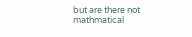but are there not mathmatical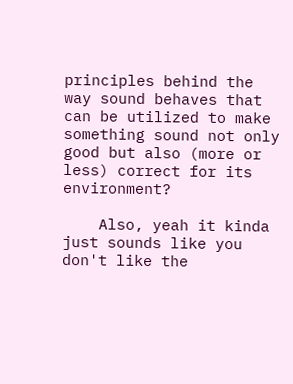principles behind the way sound behaves that can be utilized to make something sound not only good but also (more or less) correct for its environment?

    Also, yeah it kinda just sounds like you don't like the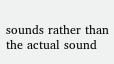sounds rather than the actual sound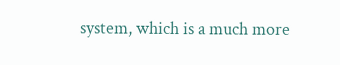system, which is a much more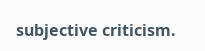subjective criticism.